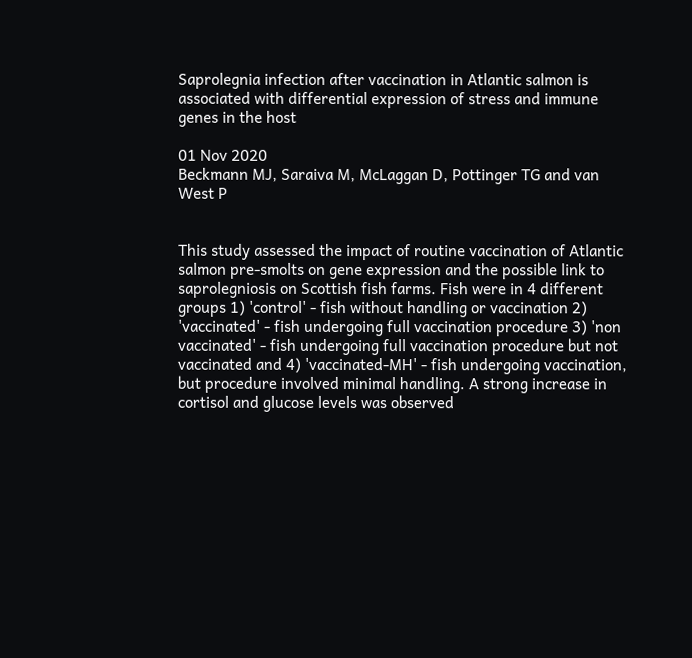Saprolegnia infection after vaccination in Atlantic salmon is associated with differential expression of stress and immune genes in the host

01 Nov 2020
Beckmann MJ, Saraiva M, McLaggan D, Pottinger TG and van West P


This study assessed the impact of routine vaccination of Atlantic salmon pre-smolts on gene expression and the possible link to saprolegniosis on Scottish fish farms. Fish were in 4 different groups 1) 'control' - fish without handling or vaccination 2) 'vaccinated' - fish undergoing full vaccination procedure 3) 'non vaccinated' - fish undergoing full vaccination procedure but not vaccinated and 4) 'vaccinated-MH' - fish undergoing vaccination, but procedure involved minimal handling. A strong increase in cortisol and glucose levels was observed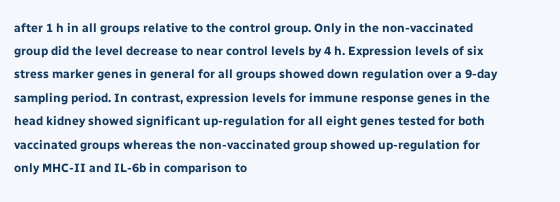after 1 h in all groups relative to the control group. Only in the non-vaccinated group did the level decrease to near control levels by 4 h. Expression levels of six stress marker genes in general for all groups showed down regulation over a 9-day sampling period. In contrast, expression levels for immune response genes in the head kidney showed significant up-regulation for all eight genes tested for both vaccinated groups whereas the non-vaccinated group showed up-regulation for only MHC-II and IL-6b in comparison to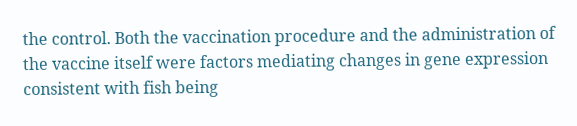the control. Both the vaccination procedure and the administration of the vaccine itself were factors mediating changes in gene expression consistent with fish being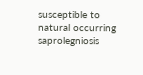susceptible to natural occurring saprolegniosis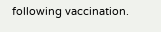following vaccination.